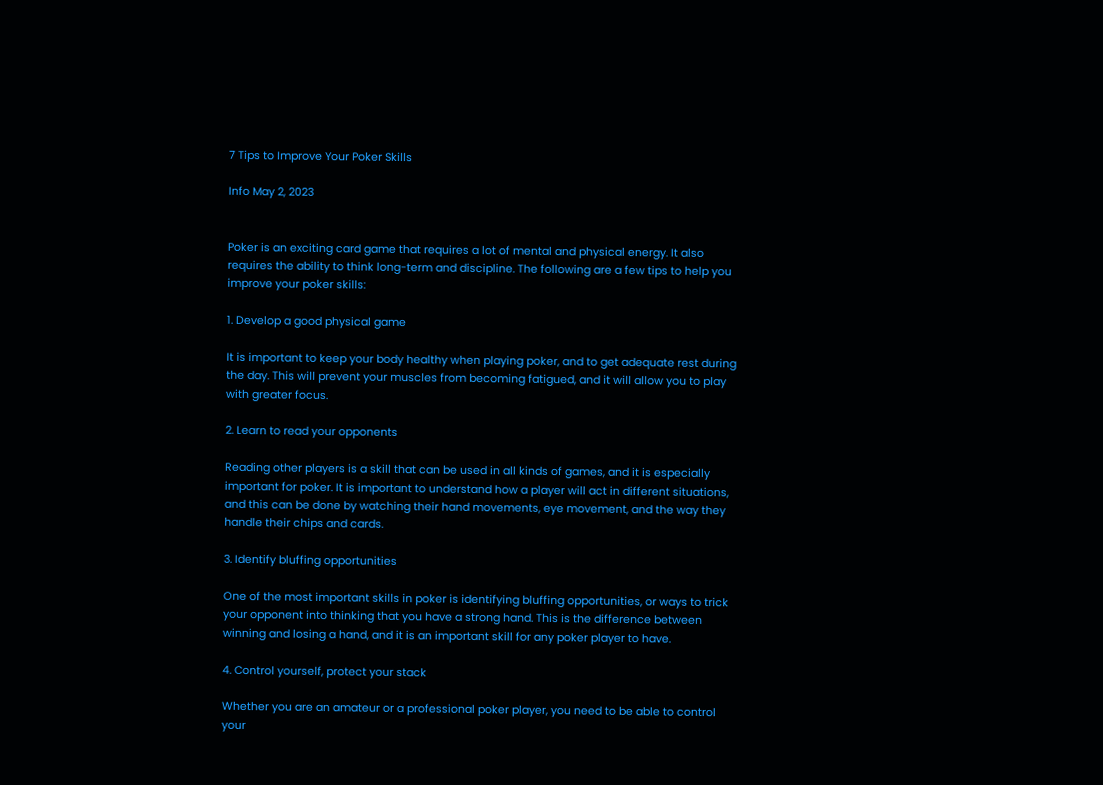7 Tips to Improve Your Poker Skills

Info May 2, 2023


Poker is an exciting card game that requires a lot of mental and physical energy. It also requires the ability to think long-term and discipline. The following are a few tips to help you improve your poker skills:

1. Develop a good physical game

It is important to keep your body healthy when playing poker, and to get adequate rest during the day. This will prevent your muscles from becoming fatigued, and it will allow you to play with greater focus.

2. Learn to read your opponents

Reading other players is a skill that can be used in all kinds of games, and it is especially important for poker. It is important to understand how a player will act in different situations, and this can be done by watching their hand movements, eye movement, and the way they handle their chips and cards.

3. Identify bluffing opportunities

One of the most important skills in poker is identifying bluffing opportunities, or ways to trick your opponent into thinking that you have a strong hand. This is the difference between winning and losing a hand, and it is an important skill for any poker player to have.

4. Control yourself, protect your stack

Whether you are an amateur or a professional poker player, you need to be able to control your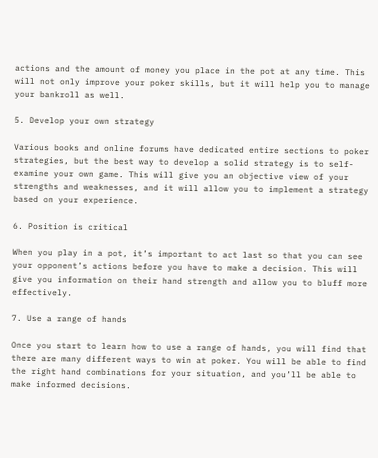actions and the amount of money you place in the pot at any time. This will not only improve your poker skills, but it will help you to manage your bankroll as well.

5. Develop your own strategy

Various books and online forums have dedicated entire sections to poker strategies, but the best way to develop a solid strategy is to self-examine your own game. This will give you an objective view of your strengths and weaknesses, and it will allow you to implement a strategy based on your experience.

6. Position is critical

When you play in a pot, it’s important to act last so that you can see your opponent’s actions before you have to make a decision. This will give you information on their hand strength and allow you to bluff more effectively.

7. Use a range of hands

Once you start to learn how to use a range of hands, you will find that there are many different ways to win at poker. You will be able to find the right hand combinations for your situation, and you’ll be able to make informed decisions.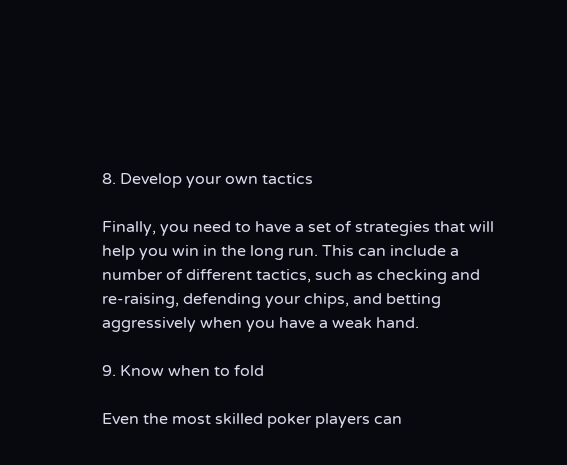8. Develop your own tactics

Finally, you need to have a set of strategies that will help you win in the long run. This can include a number of different tactics, such as checking and re-raising, defending your chips, and betting aggressively when you have a weak hand.

9. Know when to fold

Even the most skilled poker players can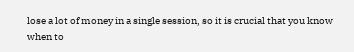lose a lot of money in a single session, so it is crucial that you know when to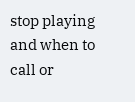stop playing and when to call or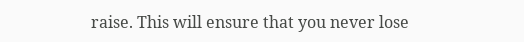raise. This will ensure that you never lose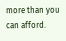more than you can afford.